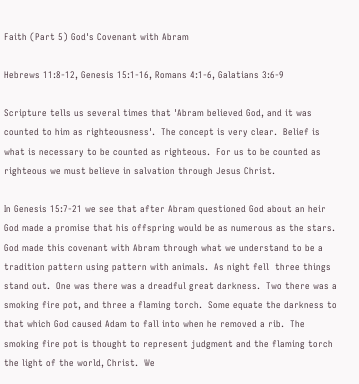Faith (Part 5) God's Covenant with Abram

Hebrews 11:8-12, Genesis 15:1-16, Romans 4:1-6, Galatians 3:6-9

Scripture tells us several times that 'Abram believed God, and it was counted to him as righteousness'.  The concept is very clear.  Belief is what is necessary to be counted as righteous.  For us to be counted as righteous we must believe in salvation through Jesus Christ.

In Genesis 15:7-21 we see that after Abram questioned God about an heir God made a promise that his offspring would be as numerous as the stars.  God made this covenant with Abram through what we understand to be a tradition pattern using pattern with animals.  As night fell  three things stand out.  One was there was a dreadful great darkness.  Two there was a smoking fire pot, and three a flaming torch.  Some equate the darkness to that which God caused Adam to fall into when he removed a rib.  The smoking fire pot is thought to represent judgment and the flaming torch the light of the world, Christ.  We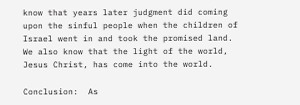know that years later judgment did coming upon the sinful people when the children of Israel went in and took the promised land.  We also know that the light of the world, Jesus Christ, has come into the world.

Conclusion:  As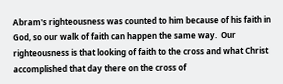Abram's righteousness was counted to him because of his faith in God, so our walk of faith can happen the same way.  Our righteousness is that looking of faith to the cross and what Christ accomplished that day there on the cross of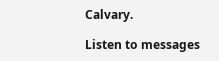Calvary.

Listen to messages